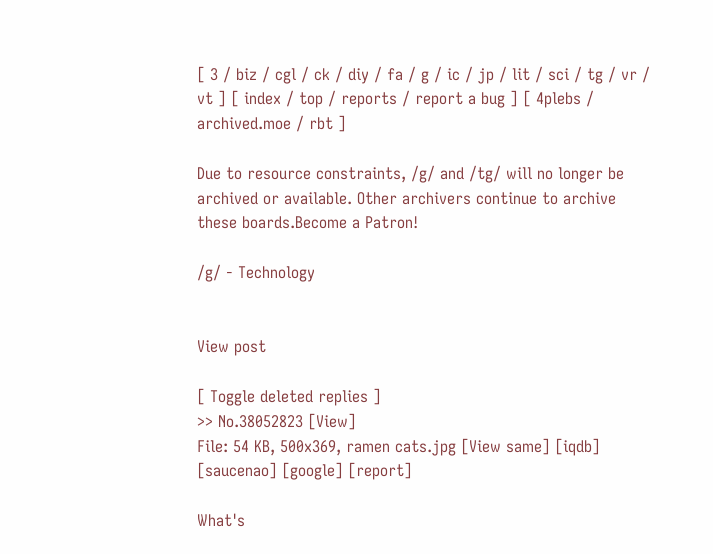[ 3 / biz / cgl / ck / diy / fa / g / ic / jp / lit / sci / tg / vr / vt ] [ index / top / reports / report a bug ] [ 4plebs / archived.moe / rbt ]

Due to resource constraints, /g/ and /tg/ will no longer be archived or available. Other archivers continue to archive these boards.Become a Patron!

/g/ - Technology


View post

[ Toggle deleted replies ]
>> No.38052823 [View]
File: 54 KB, 500x369, ramen cats.jpg [View same] [iqdb] [saucenao] [google] [report]

What's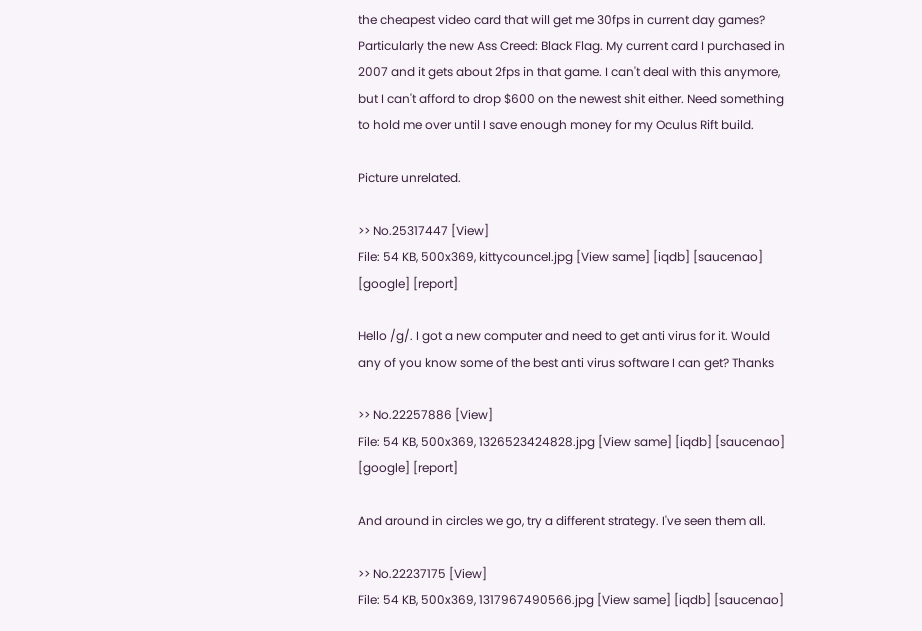the cheapest video card that will get me 30fps in current day games? Particularly the new Ass Creed: Black Flag. My current card I purchased in 2007 and it gets about 2fps in that game. I can't deal with this anymore, but I can't afford to drop $600 on the newest shit either. Need something to hold me over until I save enough money for my Oculus Rift build.

Picture unrelated.

>> No.25317447 [View]
File: 54 KB, 500x369, kittycouncel.jpg [View same] [iqdb] [saucenao] [google] [report]

Hello /g/. I got a new computer and need to get anti virus for it. Would any of you know some of the best anti virus software I can get? Thanks

>> No.22257886 [View]
File: 54 KB, 500x369, 1326523424828.jpg [View same] [iqdb] [saucenao] [google] [report]

And around in circles we go, try a different strategy. I've seen them all.

>> No.22237175 [View]
File: 54 KB, 500x369, 1317967490566.jpg [View same] [iqdb] [saucenao]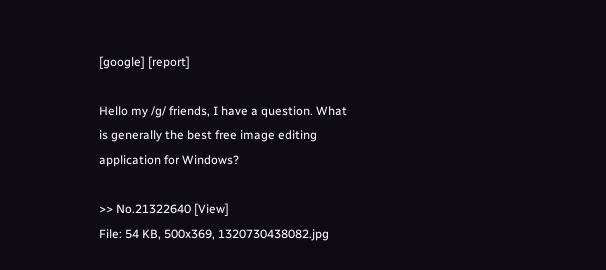[google] [report]

Hello my /g/ friends, I have a question. What is generally the best free image editing application for Windows?

>> No.21322640 [View]
File: 54 KB, 500x369, 1320730438082.jpg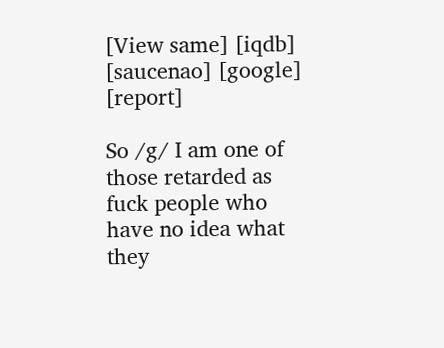[View same] [iqdb] [saucenao] [google] [report]

So /g/ I am one of those retarded as fuck people who have no idea what they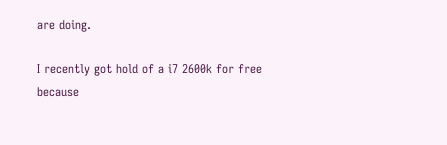are doing.

I recently got hold of a i7 2600k for free because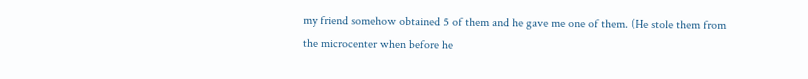my friend somehow obtained 5 of them and he gave me one of them. (He stole them from the microcenter when before he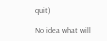quit)

No idea what will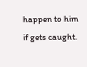happen to him if gets caught.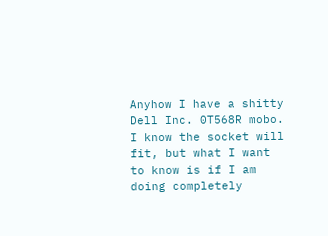Anyhow I have a shitty Dell Inc. 0T568R mobo. I know the socket will fit, but what I want to know is if I am doing completely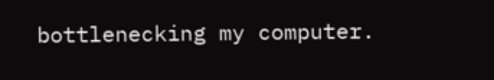bottlenecking my computer.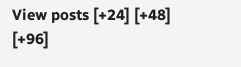View posts [+24] [+48] [+96]